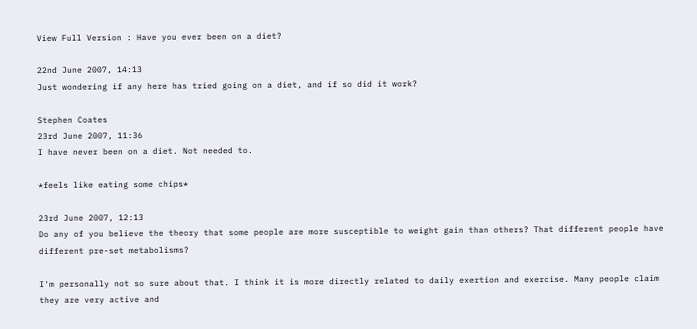View Full Version : Have you ever been on a diet?

22nd June 2007, 14:13
Just wondering if any here has tried going on a diet, and if so did it work?

Stephen Coates
23rd June 2007, 11:36
I have never been on a diet. Not needed to.

*feels like eating some chips*

23rd June 2007, 12:13
Do any of you believe the theory that some people are more susceptible to weight gain than others? That different people have different pre-set metabolisms?

I'm personally not so sure about that. I think it is more directly related to daily exertion and exercise. Many people claim they are very active and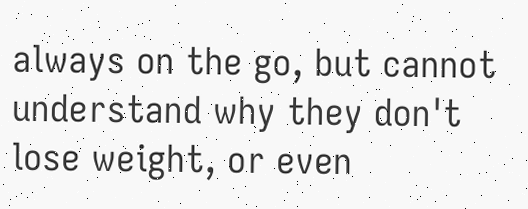always on the go, but cannot understand why they don't lose weight, or even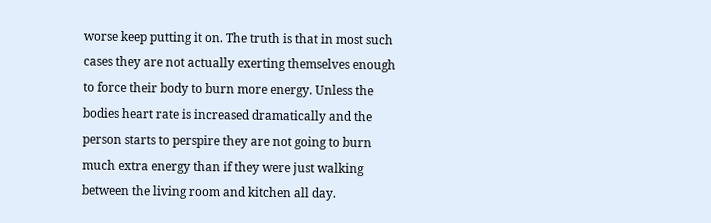worse keep putting it on. The truth is that in most such cases they are not actually exerting themselves enough to force their body to burn more energy. Unless the bodies heart rate is increased dramatically and the person starts to perspire they are not going to burn much extra energy than if they were just walking between the living room and kitchen all day.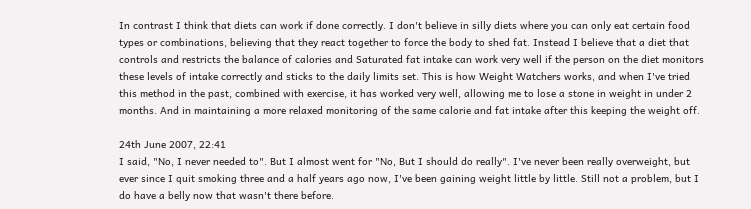In contrast I think that diets can work if done correctly. I don't believe in silly diets where you can only eat certain food types or combinations, believing that they react together to force the body to shed fat. Instead I believe that a diet that controls and restricts the balance of calories and Saturated fat intake can work very well if the person on the diet monitors these levels of intake correctly and sticks to the daily limits set. This is how Weight Watchers works, and when I've tried this method in the past, combined with exercise, it has worked very well, allowing me to lose a stone in weight in under 2 months. And in maintaining a more relaxed monitoring of the same calorie and fat intake after this keeping the weight off.

24th June 2007, 22:41
I said, "No, I never needed to". But I almost went for "No, But I should do really". I've never been really overweight, but ever since I quit smoking three and a half years ago now, I've been gaining weight little by little. Still not a problem, but I do have a belly now that wasn't there before.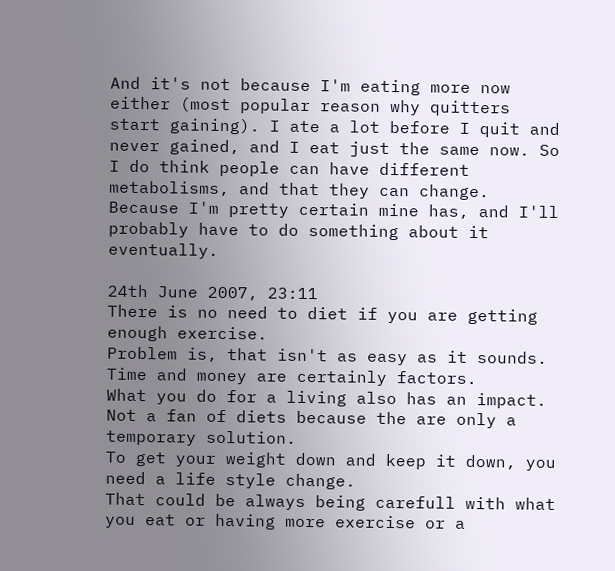And it's not because I'm eating more now either (most popular reason why quitters start gaining). I ate a lot before I quit and never gained, and I eat just the same now. So I do think people can have different metabolisms, and that they can change. Because I'm pretty certain mine has, and I'll probably have to do something about it eventually.

24th June 2007, 23:11
There is no need to diet if you are getting enough exercise.
Problem is, that isn't as easy as it sounds.
Time and money are certainly factors.
What you do for a living also has an impact.
Not a fan of diets because the are only a temporary solution.
To get your weight down and keep it down, you need a life style change.
That could be always being carefull with what you eat or having more exercise or a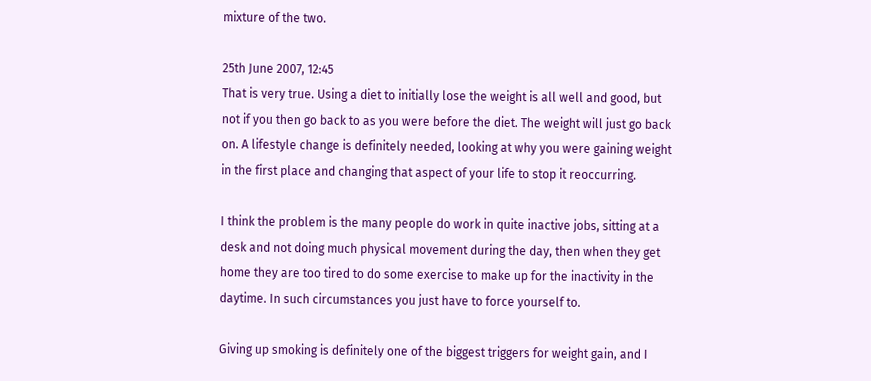mixture of the two.

25th June 2007, 12:45
That is very true. Using a diet to initially lose the weight is all well and good, but not if you then go back to as you were before the diet. The weight will just go back on. A lifestyle change is definitely needed, looking at why you were gaining weight in the first place and changing that aspect of your life to stop it reoccurring.

I think the problem is the many people do work in quite inactive jobs, sitting at a desk and not doing much physical movement during the day, then when they get home they are too tired to do some exercise to make up for the inactivity in the daytime. In such circumstances you just have to force yourself to.

Giving up smoking is definitely one of the biggest triggers for weight gain, and I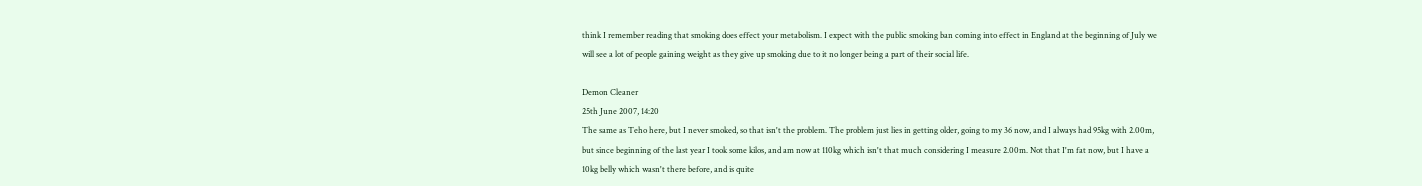think I remember reading that smoking does effect your metabolism. I expect with the public smoking ban coming into effect in England at the beginning of July we will see a lot of people gaining weight as they give up smoking due to it no longer being a part of their social life.

Demon Cleaner
25th June 2007, 14:20
The same as Teho here, but I never smoked, so that isn't the problem. The problem just lies in getting older, going to my 36 now, and I always had 95kg with 2.00m, but since beginning of the last year I took some kilos, and am now at 110kg which isn't that much considering I measure 2.00m. Not that I'm fat now, but I have a 10kg belly which wasn't there before, and is quite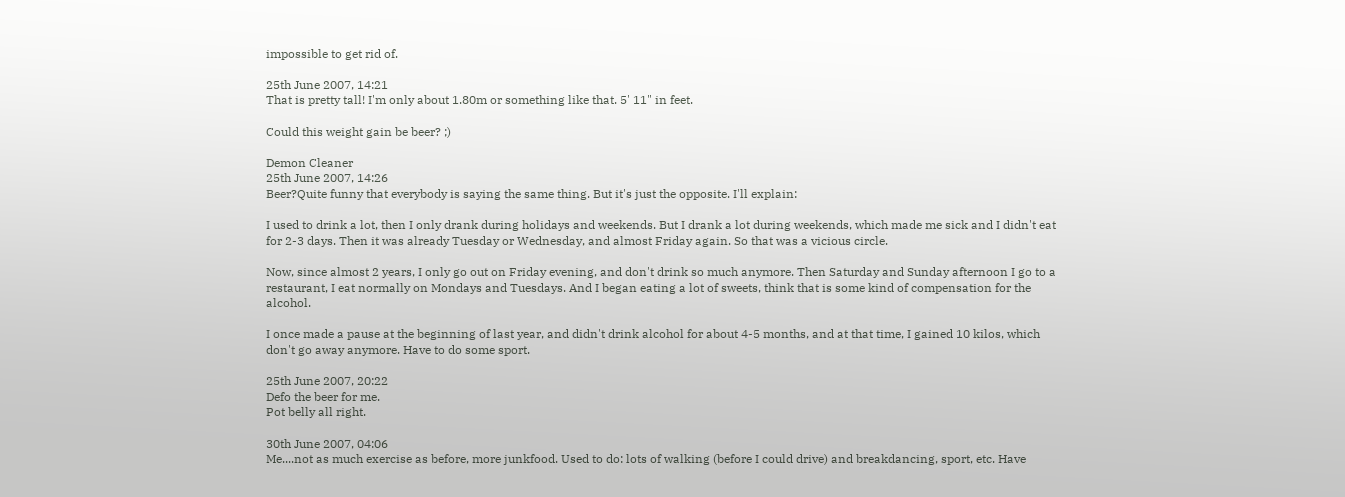impossible to get rid of.

25th June 2007, 14:21
That is pretty tall! I'm only about 1.80m or something like that. 5' 11" in feet.

Could this weight gain be beer? ;)

Demon Cleaner
25th June 2007, 14:26
Beer?Quite funny that everybody is saying the same thing. But it's just the opposite. I'll explain:

I used to drink a lot, then I only drank during holidays and weekends. But I drank a lot during weekends, which made me sick and I didn't eat for 2-3 days. Then it was already Tuesday or Wednesday, and almost Friday again. So that was a vicious circle.

Now, since almost 2 years, I only go out on Friday evening, and don't drink so much anymore. Then Saturday and Sunday afternoon I go to a restaurant, I eat normally on Mondays and Tuesdays. And I began eating a lot of sweets, think that is some kind of compensation for the alcohol.

I once made a pause at the beginning of last year, and didn't drink alcohol for about 4-5 months, and at that time, I gained 10 kilos, which don't go away anymore. Have to do some sport.

25th June 2007, 20:22
Defo the beer for me.
Pot belly all right.

30th June 2007, 04:06
Me....not as much exercise as before, more junkfood. Used to do: lots of walking (before I could drive) and breakdancing, sport, etc. Have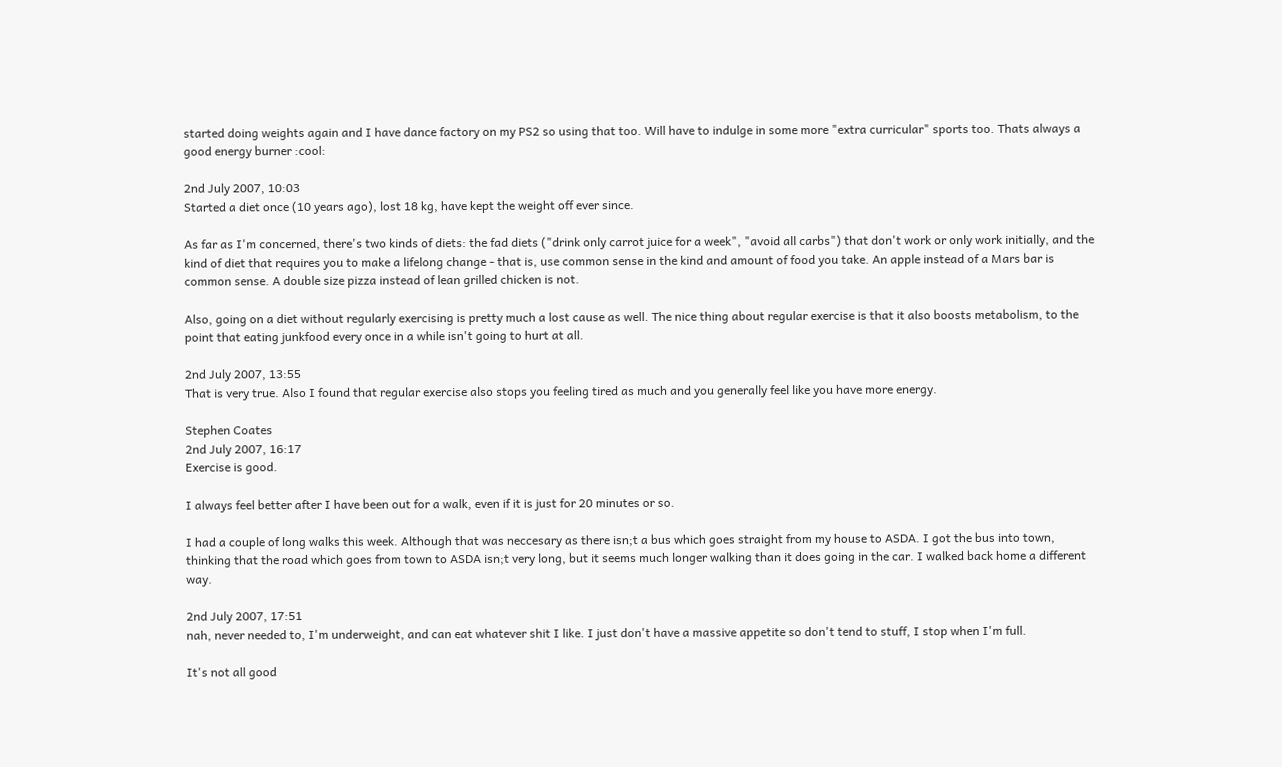started doing weights again and I have dance factory on my PS2 so using that too. Will have to indulge in some more "extra curricular" sports too. Thats always a good energy burner :cool:

2nd July 2007, 10:03
Started a diet once (10 years ago), lost 18 kg, have kept the weight off ever since.

As far as I'm concerned, there's two kinds of diets: the fad diets ("drink only carrot juice for a week", "avoid all carbs") that don't work or only work initially, and the kind of diet that requires you to make a lifelong change - that is, use common sense in the kind and amount of food you take. An apple instead of a Mars bar is common sense. A double size pizza instead of lean grilled chicken is not.

Also, going on a diet without regularly exercising is pretty much a lost cause as well. The nice thing about regular exercise is that it also boosts metabolism, to the point that eating junkfood every once in a while isn't going to hurt at all.

2nd July 2007, 13:55
That is very true. Also I found that regular exercise also stops you feeling tired as much and you generally feel like you have more energy.

Stephen Coates
2nd July 2007, 16:17
Exercise is good.

I always feel better after I have been out for a walk, even if it is just for 20 minutes or so.

I had a couple of long walks this week. Although that was neccesary as there isn;t a bus which goes straight from my house to ASDA. I got the bus into town, thinking that the road which goes from town to ASDA isn;t very long, but it seems much longer walking than it does going in the car. I walked back home a different way.

2nd July 2007, 17:51
nah, never needed to, I'm underweight, and can eat whatever shit I like. I just don't have a massive appetite so don't tend to stuff, I stop when I'm full.

It's not all good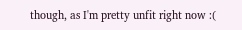though, as I'm pretty unfit right now :(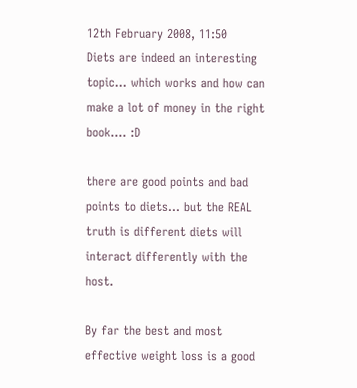12th February 2008, 11:50
Diets are indeed an interesting topic... which works and how can make a lot of money in the right book.... :D

there are good points and bad points to diets... but the REAL truth is different diets will interact differently with the host.

By far the best and most effective weight loss is a good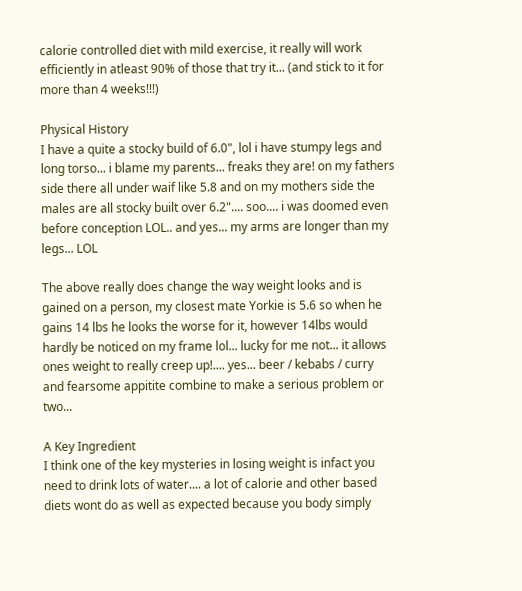calorie controlled diet with mild exercise, it really will work efficiently in atleast 90% of those that try it... (and stick to it for more than 4 weeks!!!)

Physical History
I have a quite a stocky build of 6.0", lol i have stumpy legs and long torso... i blame my parents... freaks they are! on my fathers side there all under waif like 5.8 and on my mothers side the males are all stocky built over 6.2".... soo.... i was doomed even before conception LOL.. and yes... my arms are longer than my legs... LOL

The above really does change the way weight looks and is gained on a person, my closest mate Yorkie is 5.6 so when he gains 14 lbs he looks the worse for it, however 14lbs would hardly be noticed on my frame lol... lucky for me not... it allows ones weight to really creep up!.... yes... beer / kebabs / curry and fearsome appitite combine to make a serious problem or two...

A Key Ingredient
I think one of the key mysteries in losing weight is infact you need to drink lots of water.... a lot of calorie and other based diets wont do as well as expected because you body simply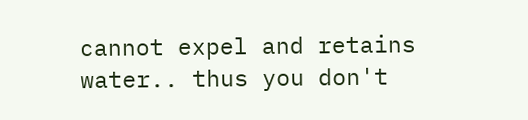cannot expel and retains water.. thus you don't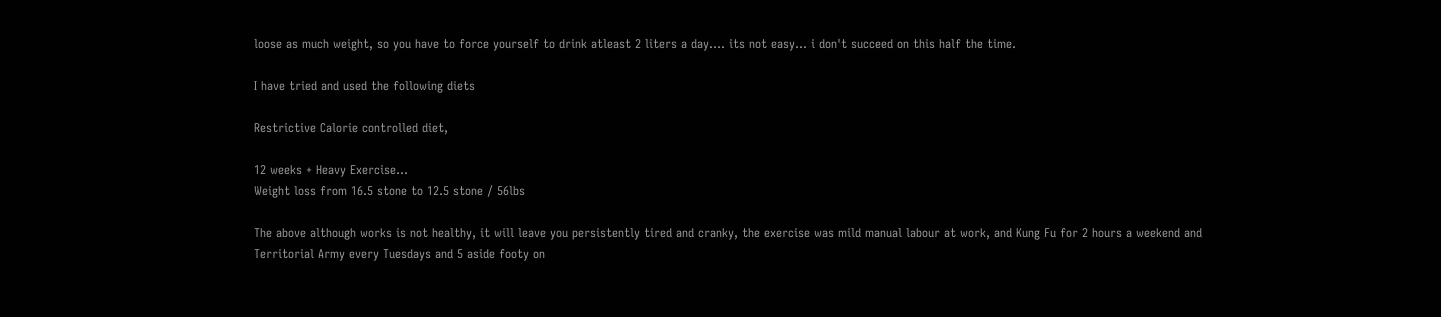loose as much weight, so you have to force yourself to drink atleast 2 liters a day.... its not easy... i don't succeed on this half the time.

I have tried and used the following diets

Restrictive Calorie controlled diet,

12 weeks + Heavy Exercise...
Weight loss from 16.5 stone to 12.5 stone / 56lbs

The above although works is not healthy, it will leave you persistently tired and cranky, the exercise was mild manual labour at work, and Kung Fu for 2 hours a weekend and Territorial Army every Tuesdays and 5 aside footy on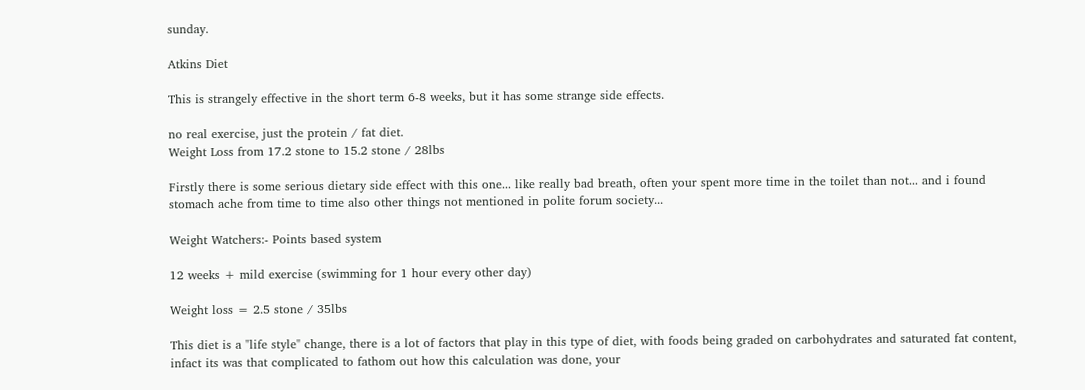sunday.

Atkins Diet

This is strangely effective in the short term 6-8 weeks, but it has some strange side effects.

no real exercise, just the protein / fat diet.
Weight Loss from 17.2 stone to 15.2 stone / 28lbs

Firstly there is some serious dietary side effect with this one... like really bad breath, often your spent more time in the toilet than not... and i found stomach ache from time to time also other things not mentioned in polite forum society...

Weight Watchers:- Points based system

12 weeks + mild exercise (swimming for 1 hour every other day)

Weight loss = 2.5 stone / 35lbs

This diet is a "life style" change, there is a lot of factors that play in this type of diet, with foods being graded on carbohydrates and saturated fat content, infact its was that complicated to fathom out how this calculation was done, your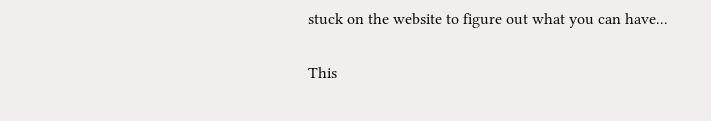stuck on the website to figure out what you can have...

This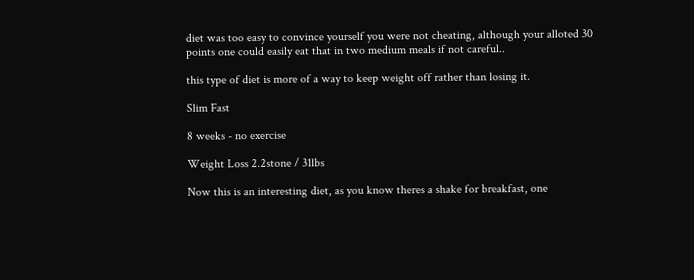diet was too easy to convince yourself you were not cheating, although your alloted 30 points one could easily eat that in two medium meals if not careful..

this type of diet is more of a way to keep weight off rather than losing it.

Slim Fast

8 weeks - no exercise

Weight Loss 2.2stone / 31lbs

Now this is an interesting diet, as you know theres a shake for breakfast, one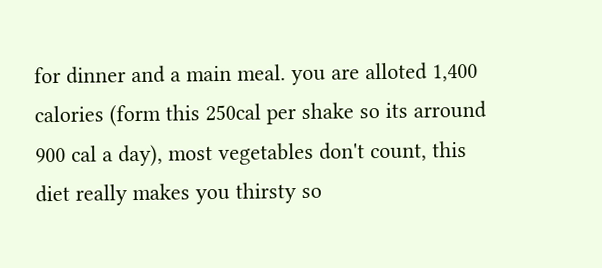for dinner and a main meal. you are alloted 1,400 calories (form this 250cal per shake so its arround 900 cal a day), most vegetables don't count, this diet really makes you thirsty so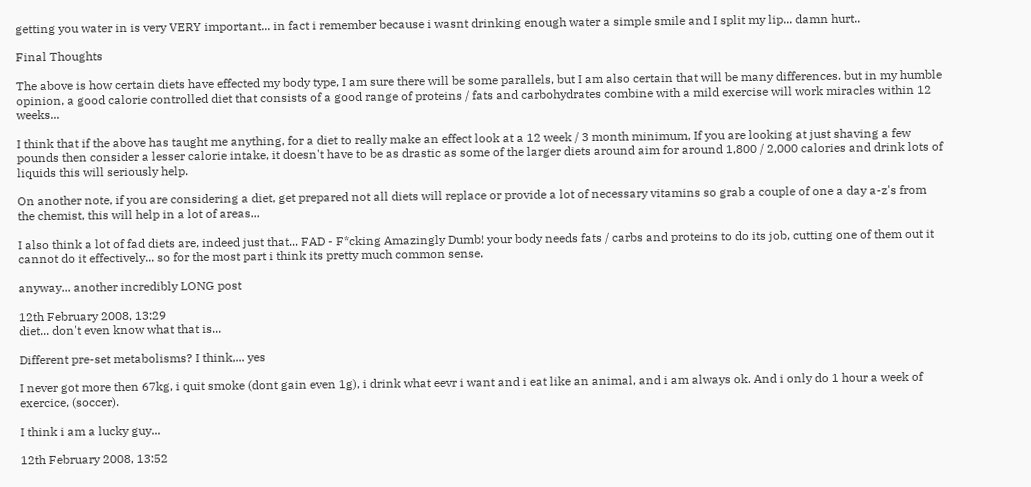getting you water in is very VERY important... in fact i remember because i wasnt drinking enough water a simple smile and I split my lip... damn hurt..

Final Thoughts

The above is how certain diets have effected my body type, I am sure there will be some parallels, but I am also certain that will be many differences. but in my humble opinion, a good calorie controlled diet that consists of a good range of proteins / fats and carbohydrates combine with a mild exercise will work miracles within 12 weeks...

I think that if the above has taught me anything, for a diet to really make an effect look at a 12 week / 3 month minimum, If you are looking at just shaving a few pounds then consider a lesser calorie intake, it doesn't have to be as drastic as some of the larger diets around aim for around 1,800 / 2,000 calories and drink lots of liquids this will seriously help.

On another note, if you are considering a diet, get prepared not all diets will replace or provide a lot of necessary vitamins so grab a couple of one a day a-z's from the chemist, this will help in a lot of areas...

I also think a lot of fad diets are, indeed just that... FAD - F*cking Amazingly Dumb! your body needs fats / carbs and proteins to do its job, cutting one of them out it cannot do it effectively... so for the most part i think its pretty much common sense.

anyway... another incredibly LONG post

12th February 2008, 13:29
diet... don't even know what that is...

Different pre-set metabolisms? I think,... yes

I never got more then 67kg, i quit smoke (dont gain even 1g), i drink what eevr i want and i eat like an animal, and i am always ok. And i only do 1 hour a week of exercice, (soccer).

I think i am a lucky guy...

12th February 2008, 13:52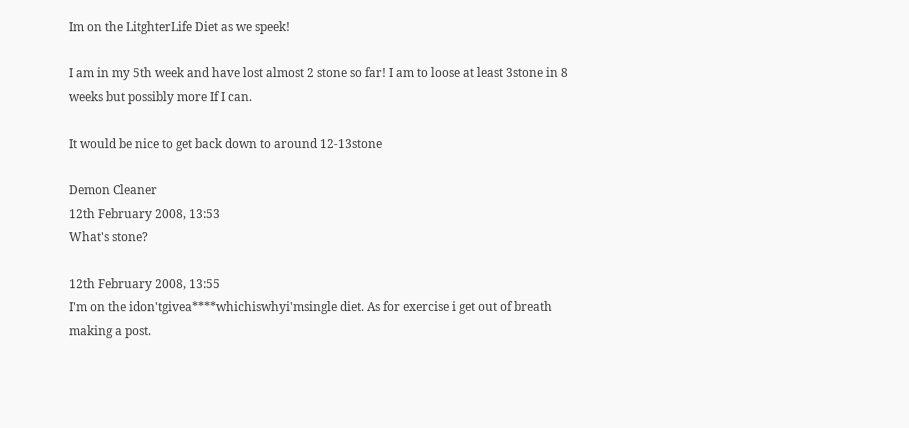Im on the LitghterLife Diet as we speek!

I am in my 5th week and have lost almost 2 stone so far! I am to loose at least 3stone in 8 weeks but possibly more If I can.

It would be nice to get back down to around 12-13stone

Demon Cleaner
12th February 2008, 13:53
What's stone?

12th February 2008, 13:55
I'm on the idon'tgivea****whichiswhyi'msingle diet. As for exercise i get out of breath making a post.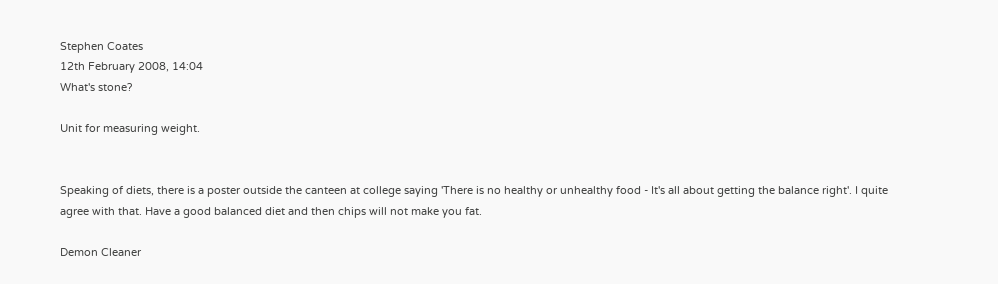Stephen Coates
12th February 2008, 14:04
What's stone?

Unit for measuring weight.


Speaking of diets, there is a poster outside the canteen at college saying 'There is no healthy or unhealthy food - It's all about getting the balance right'. I quite agree with that. Have a good balanced diet and then chips will not make you fat.

Demon Cleaner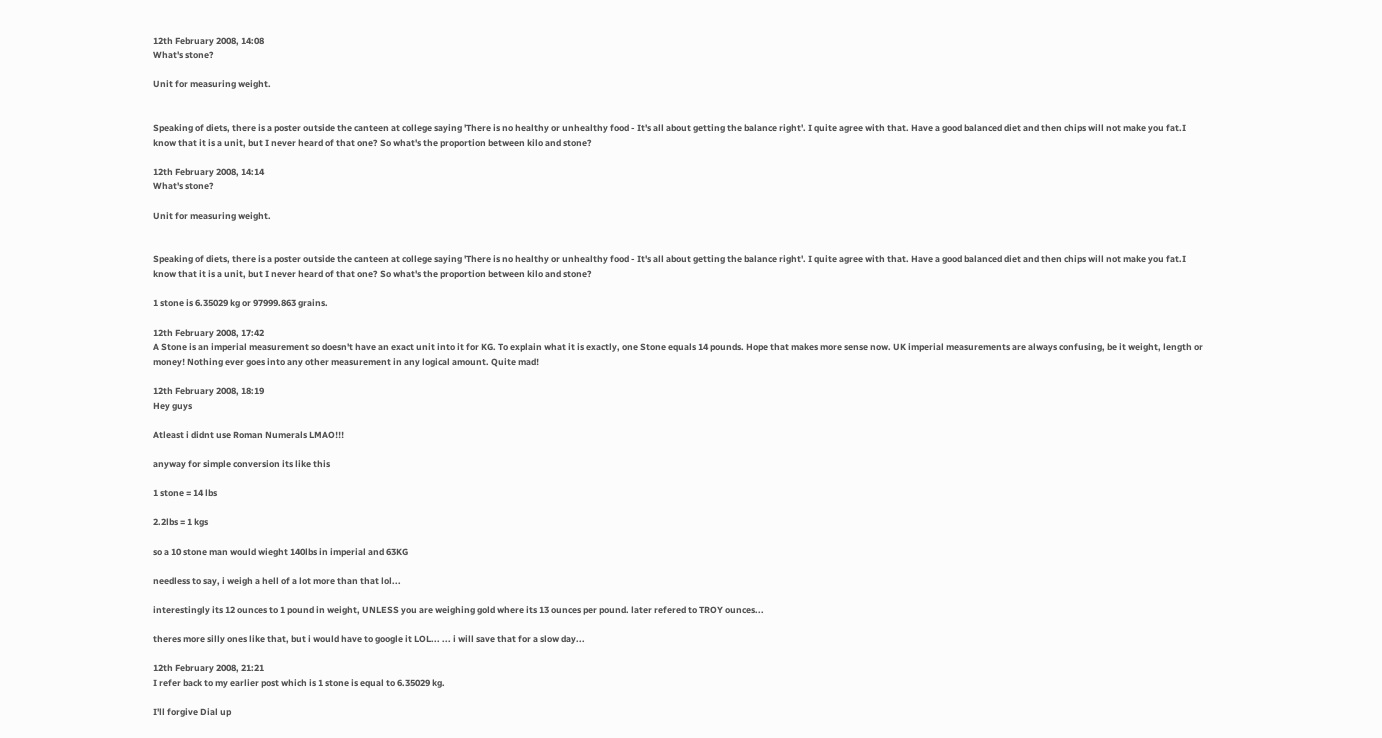12th February 2008, 14:08
What's stone?

Unit for measuring weight.


Speaking of diets, there is a poster outside the canteen at college saying 'There is no healthy or unhealthy food - It's all about getting the balance right'. I quite agree with that. Have a good balanced diet and then chips will not make you fat.I know that it is a unit, but I never heard of that one? So what's the proportion between kilo and stone?

12th February 2008, 14:14
What's stone?

Unit for measuring weight.


Speaking of diets, there is a poster outside the canteen at college saying 'There is no healthy or unhealthy food - It's all about getting the balance right'. I quite agree with that. Have a good balanced diet and then chips will not make you fat.I know that it is a unit, but I never heard of that one? So what's the proportion between kilo and stone?

1 stone is 6.35029 kg or 97999.863 grains.

12th February 2008, 17:42
A Stone is an imperial measurement so doesn't have an exact unit into it for KG. To explain what it is exactly, one Stone equals 14 pounds. Hope that makes more sense now. UK imperial measurements are always confusing, be it weight, length or money! Nothing ever goes into any other measurement in any logical amount. Quite mad!

12th February 2008, 18:19
Hey guys

Atleast i didnt use Roman Numerals LMAO!!!

anyway for simple conversion its like this

1 stone = 14 lbs

2.2lbs = 1 kgs

so a 10 stone man would wieght 140lbs in imperial and 63KG

needless to say, i weigh a hell of a lot more than that lol...

interestingly its 12 ounces to 1 pound in weight, UNLESS you are weighing gold where its 13 ounces per pound. later refered to TROY ounces...

theres more silly ones like that, but i would have to google it LOL... ... i will save that for a slow day...

12th February 2008, 21:21
I refer back to my earlier post which is 1 stone is equal to 6.35029 kg.

I'll forgive Dial up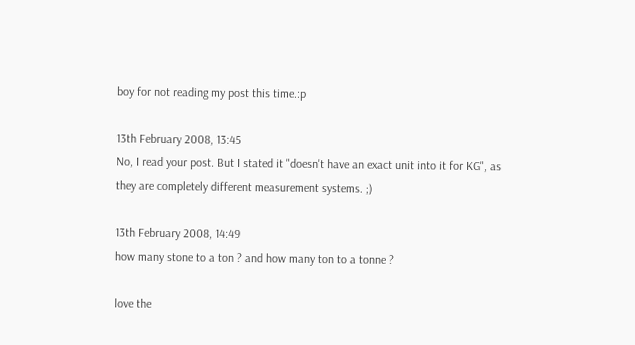boy for not reading my post this time.:p

13th February 2008, 13:45
No, I read your post. But I stated it "doesn't have an exact unit into it for KG", as they are completely different measurement systems. ;)

13th February 2008, 14:49
how many stone to a ton ? and how many ton to a tonne ?

love the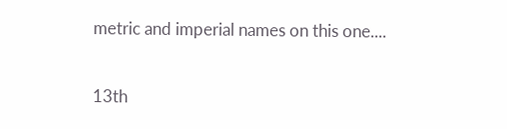metric and imperial names on this one....

13th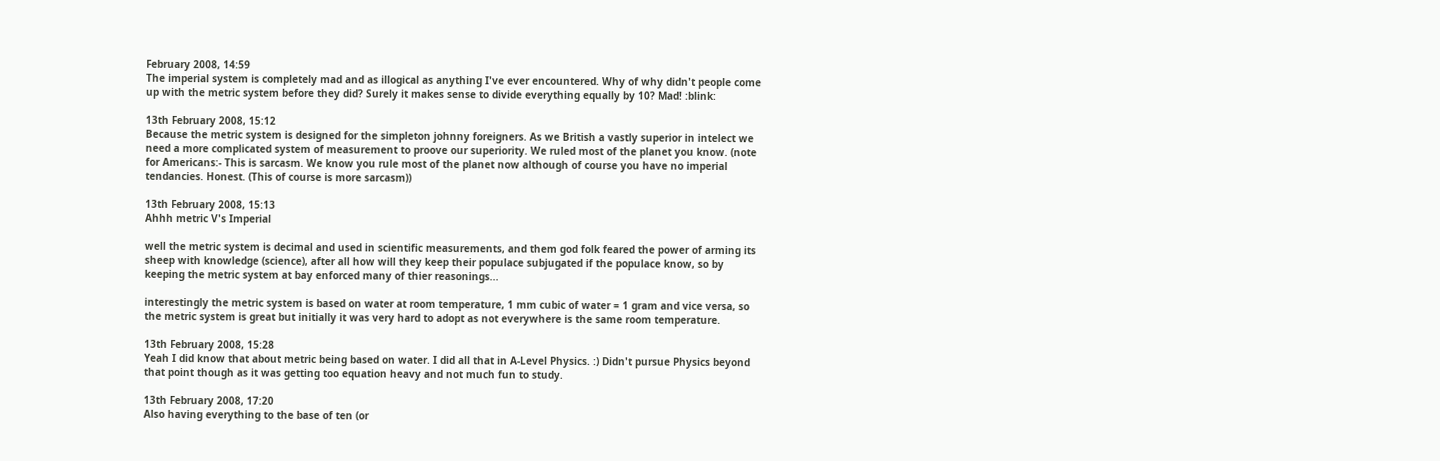February 2008, 14:59
The imperial system is completely mad and as illogical as anything I've ever encountered. Why of why didn't people come up with the metric system before they did? Surely it makes sense to divide everything equally by 10? Mad! :blink:

13th February 2008, 15:12
Because the metric system is designed for the simpleton johnny foreigners. As we British a vastly superior in intelect we need a more complicated system of measurement to proove our superiority. We ruled most of the planet you know. (note for Americans:- This is sarcasm. We know you rule most of the planet now although of course you have no imperial tendancies. Honest. (This of course is more sarcasm))

13th February 2008, 15:13
Ahhh metric V's Imperial

well the metric system is decimal and used in scientific measurements, and them god folk feared the power of arming its sheep with knowledge (science), after all how will they keep their populace subjugated if the populace know, so by keeping the metric system at bay enforced many of thier reasonings...

interestingly the metric system is based on water at room temperature, 1 mm cubic of water = 1 gram and vice versa, so the metric system is great but initially it was very hard to adopt as not everywhere is the same room temperature.

13th February 2008, 15:28
Yeah I did know that about metric being based on water. I did all that in A-Level Physics. :) Didn't pursue Physics beyond that point though as it was getting too equation heavy and not much fun to study.

13th February 2008, 17:20
Also having everything to the base of ten (or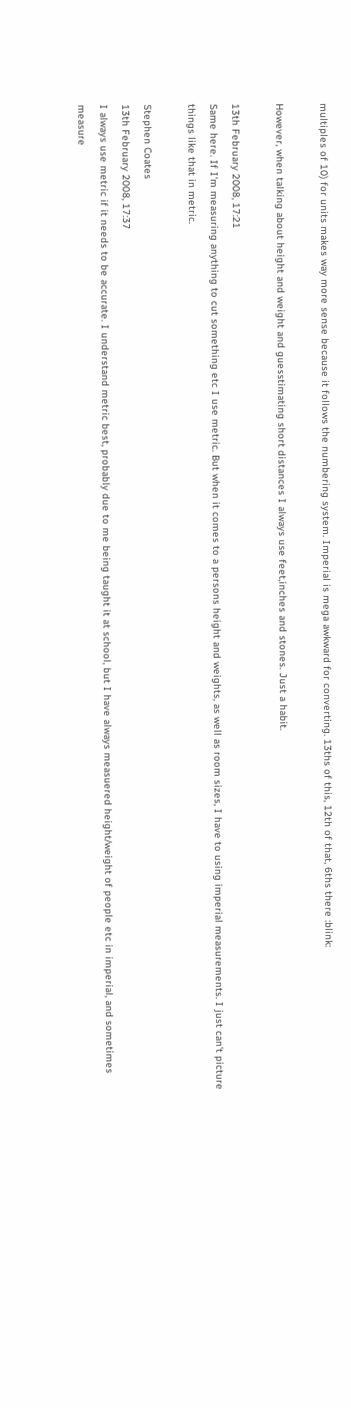multiples of 10) for units makes way more sense because it follows the numbering system. Imperial is mega awkward for converting. 13ths of this, 12th of that, 6ths there :blink:

However, when talking about height and weight and guesstimating short distances I always use feet,inches and stones. Just a habit.

13th February 2008, 17:21
Same here. If I'm measuring anything to cut something etc I use metric. But when it comes to a persons height and weights, as well as room sizes, I have to using imperial measurements. I just can't picture things like that in metric.

Stephen Coates
13th February 2008, 17:37
I always use metric if it needs to be accurate. I understand metric best, probably due to me being taught it at school, but I have always measuered height/weight of people etc in imperial, and sometimes measure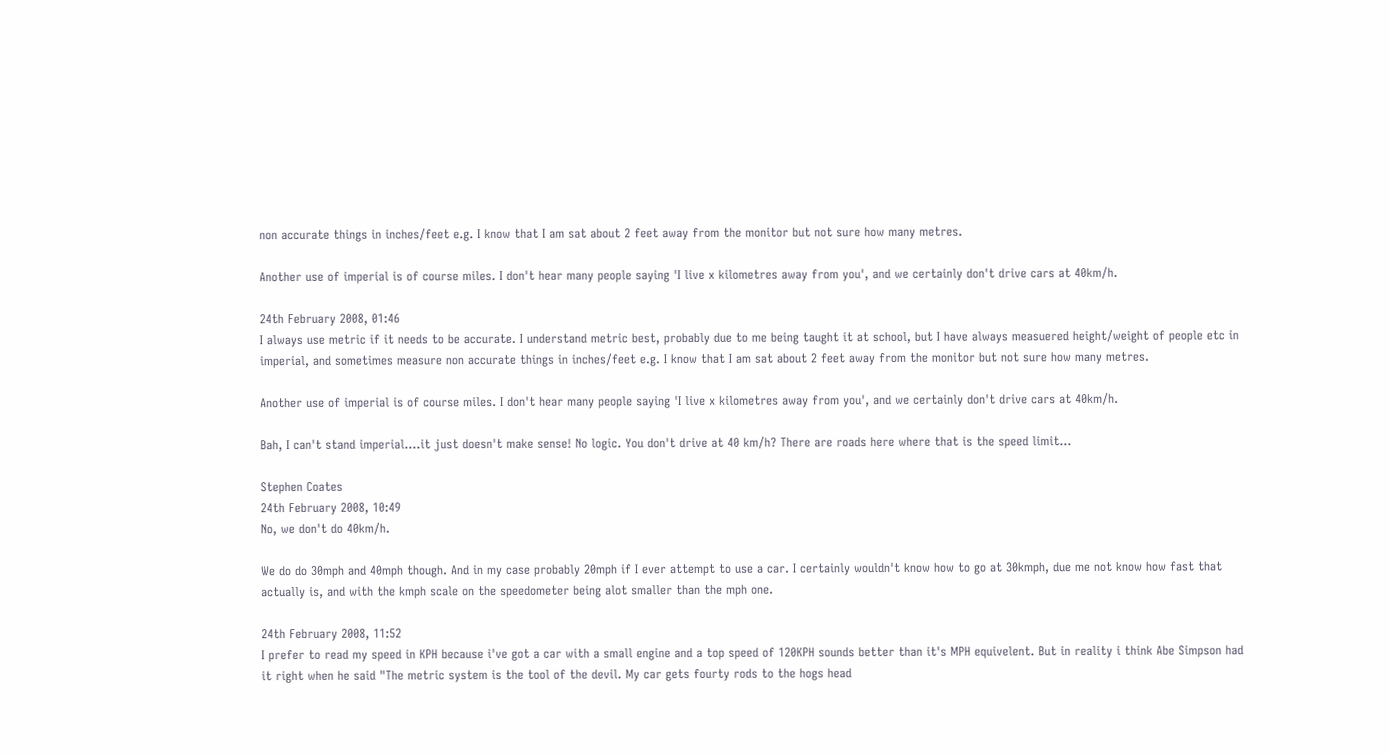non accurate things in inches/feet e.g. I know that I am sat about 2 feet away from the monitor but not sure how many metres.

Another use of imperial is of course miles. I don't hear many people saying 'I live x kilometres away from you', and we certainly don't drive cars at 40km/h.

24th February 2008, 01:46
I always use metric if it needs to be accurate. I understand metric best, probably due to me being taught it at school, but I have always measuered height/weight of people etc in imperial, and sometimes measure non accurate things in inches/feet e.g. I know that I am sat about 2 feet away from the monitor but not sure how many metres.

Another use of imperial is of course miles. I don't hear many people saying 'I live x kilometres away from you', and we certainly don't drive cars at 40km/h.

Bah, I can't stand imperial....it just doesn't make sense! No logic. You don't drive at 40 km/h? There are roads here where that is the speed limit...

Stephen Coates
24th February 2008, 10:49
No, we don't do 40km/h.

We do do 30mph and 40mph though. And in my case probably 20mph if I ever attempt to use a car. I certainly wouldn't know how to go at 30kmph, due me not know how fast that actually is, and with the kmph scale on the speedometer being alot smaller than the mph one.

24th February 2008, 11:52
I prefer to read my speed in KPH because i've got a car with a small engine and a top speed of 120KPH sounds better than it's MPH equivelent. But in reality i think Abe Simpson had it right when he said "The metric system is the tool of the devil. My car gets fourty rods to the hogs head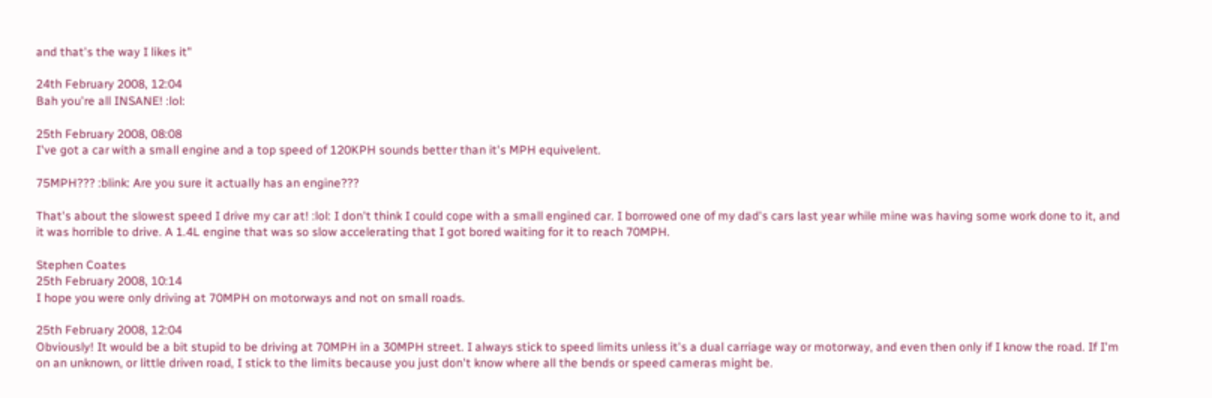and that's the way I likes it"

24th February 2008, 12:04
Bah you're all INSANE! :lol:

25th February 2008, 08:08
I've got a car with a small engine and a top speed of 120KPH sounds better than it's MPH equivelent.

75MPH??? :blink: Are you sure it actually has an engine???

That's about the slowest speed I drive my car at! :lol: I don't think I could cope with a small engined car. I borrowed one of my dad's cars last year while mine was having some work done to it, and it was horrible to drive. A 1.4L engine that was so slow accelerating that I got bored waiting for it to reach 70MPH.

Stephen Coates
25th February 2008, 10:14
I hope you were only driving at 70MPH on motorways and not on small roads.

25th February 2008, 12:04
Obviously! It would be a bit stupid to be driving at 70MPH in a 30MPH street. I always stick to speed limits unless it's a dual carriage way or motorway, and even then only if I know the road. If I'm on an unknown, or little driven road, I stick to the limits because you just don't know where all the bends or speed cameras might be.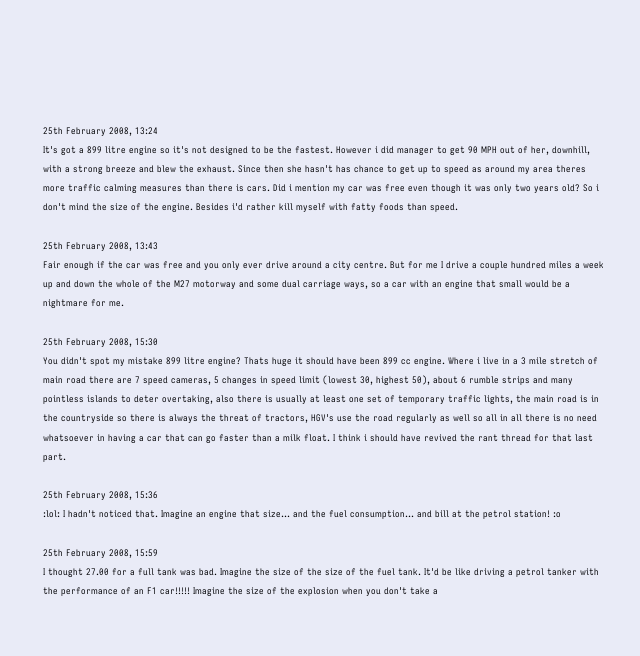25th February 2008, 13:24
It's got a 899 litre engine so it's not designed to be the fastest. However i did manager to get 90 MPH out of her, downhill, with a strong breeze and blew the exhaust. Since then she hasn't has chance to get up to speed as around my area theres more traffic calming measures than there is cars. Did i mention my car was free even though it was only two years old? So i don't mind the size of the engine. Besides i'd rather kill myself with fatty foods than speed.

25th February 2008, 13:43
Fair enough if the car was free and you only ever drive around a city centre. But for me I drive a couple hundred miles a week up and down the whole of the M27 motorway and some dual carriage ways, so a car with an engine that small would be a nightmare for me.

25th February 2008, 15:30
You didn't spot my mistake 899 litre engine? Thats huge it should have been 899 cc engine. Where i live in a 3 mile stretch of main road there are 7 speed cameras, 5 changes in speed limit (lowest 30, highest 50), about 6 rumble strips and many pointless islands to deter overtaking, also there is usually at least one set of temporary traffic lights, the main road is in the countryside so there is always the threat of tractors, HGV's use the road regularly as well so all in all there is no need whatsoever in having a car that can go faster than a milk float. I think i should have revived the rant thread for that last part.

25th February 2008, 15:36
:lol: I hadn't noticed that. Imagine an engine that size... and the fuel consumption... and bill at the petrol station! :o

25th February 2008, 15:59
I thought 27.00 for a full tank was bad. Imagine the size of the size of the fuel tank. It'd be like driving a petrol tanker with the performance of an F1 car!!!!! Imagine the size of the explosion when you don't take a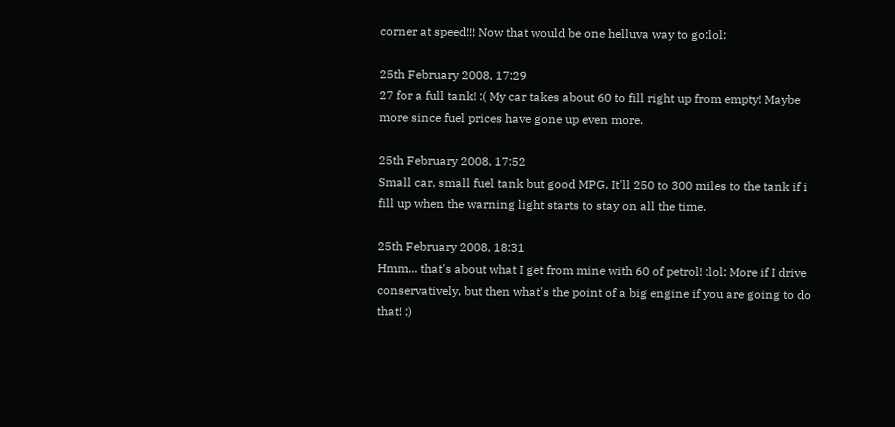corner at speed!!! Now that would be one helluva way to go:lol:

25th February 2008, 17:29
27 for a full tank! :( My car takes about 60 to fill right up from empty! Maybe more since fuel prices have gone up even more.

25th February 2008, 17:52
Small car, small fuel tank but good MPG. It'll 250 to 300 miles to the tank if i fill up when the warning light starts to stay on all the time.

25th February 2008, 18:31
Hmm... that's about what I get from mine with 60 of petrol! :lol: More if I drive conservatively, but then what's the point of a big engine if you are going to do that! ;)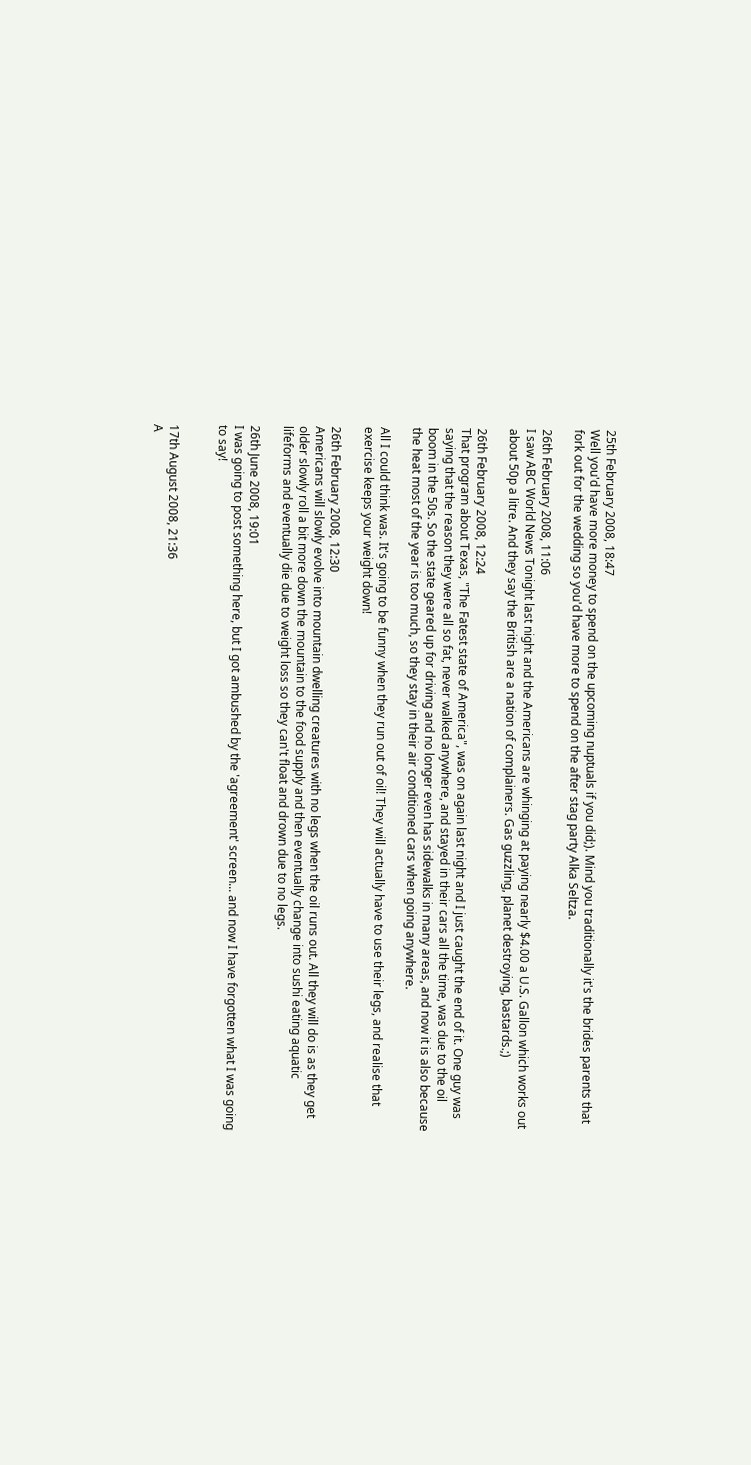25th February 2008, 18:47
Well you'd have more money to spend on the upcoming nuptuals if you did;). Mind you traditionally it's the brides parents that fork out for the wedding so you'd have more to spend on the after stag party Alka Seltza.

26th February 2008, 11:06
I saw ABC World News Tonight last night and the Americans are whinging at paying nearly $4.00 a U.S. Gallon which works out about 50p a litre. And they say the British are a nation of complainers. Gas guzzling, planet destroying, bastards.;)

26th February 2008, 12:24
That program about Texas, "The Fatest state of America", was on again last night and I just caught the end of it. One guy was saying that the reason they were all so fat, never walked anywhere, and stayed in their cars all the time, was due to the oil boom in the 50s. So the state geared up for driving and no longer even has sidewalks in many areas, and now it is also because the heat most of the year is too much, so they stay in their air conditioned cars when going anywhere.

All I could think was. It's going to be funny when they run out of oil! They will actually have to use their legs, and realise that exercise keeps your weight down!

26th February 2008, 12:30
Americans will slowly evolve into mountain dwelling creatures with no legs when the oil runs out. All they will do is as they get older slowly roll a bit more down the mountain to the food supply and then eventually change into sushi eating aquatic lifeforms and eventually die due to weight loss so they can't float and drown due to no legs.

26th June 2008, 19:01
I was going to post something here, but I got ambushed by the 'agreement' screen... and now I have forgotten what I was going to say!


17th August 2008, 21:36
A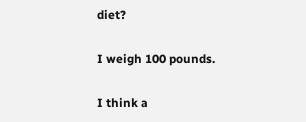diet?

I weigh 100 pounds.

I think a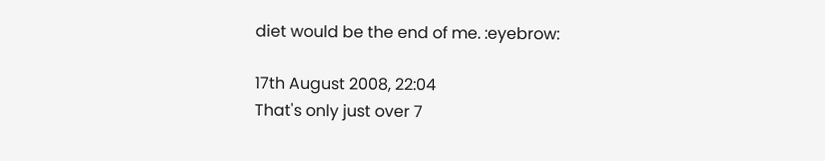diet would be the end of me. :eyebrow:

17th August 2008, 22:04
That's only just over 7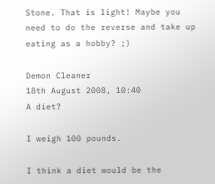Stone. That is light! Maybe you need to do the reverse and take up eating as a hobby? ;)

Demon Cleaner
18th August 2008, 10:40
A diet?

I weigh 100 pounds.

I think a diet would be the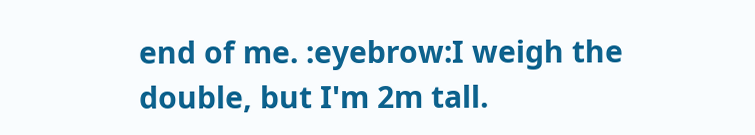end of me. :eyebrow:I weigh the double, but I'm 2m tall.